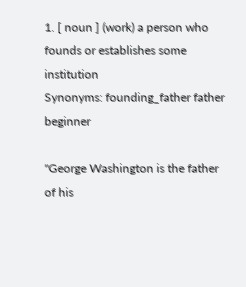1. [ noun ] (work) a person who founds or establishes some institution
Synonyms: founding_father father beginner

"George Washington is the father of his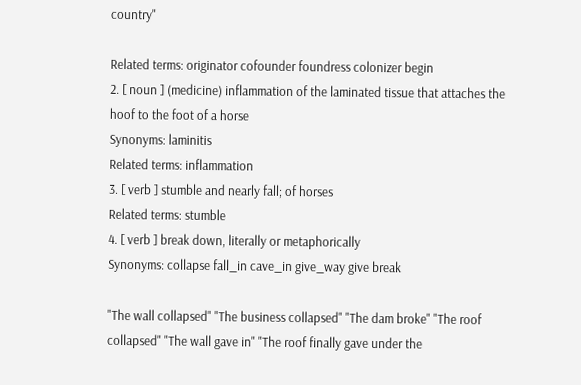country"

Related terms: originator cofounder foundress colonizer begin
2. [ noun ] (medicine) inflammation of the laminated tissue that attaches the hoof to the foot of a horse
Synonyms: laminitis
Related terms: inflammation
3. [ verb ] stumble and nearly fall; of horses
Related terms: stumble
4. [ verb ] break down, literally or metaphorically
Synonyms: collapse fall_in cave_in give_way give break

"The wall collapsed" "The business collapsed" "The dam broke" "The roof collapsed" "The wall gave in" "The roof finally gave under the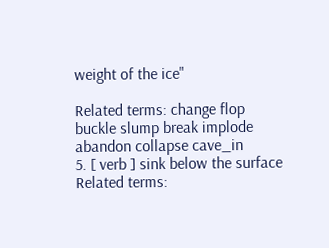weight of the ice"

Related terms: change flop buckle slump break implode abandon collapse cave_in
5. [ verb ] sink below the surface
Related terms: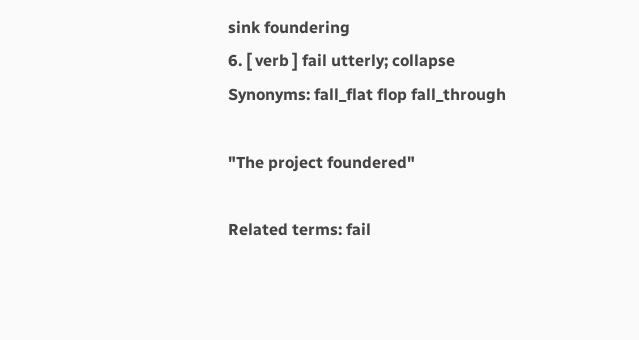sink foundering
6. [ verb ] fail utterly; collapse
Synonyms: fall_flat flop fall_through

"The project foundered"

Related terms: fail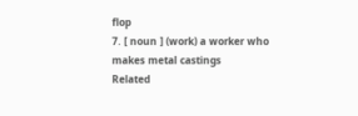flop
7. [ noun ] (work) a worker who makes metal castings
Related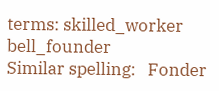terms: skilled_worker bell_founder
Similar spelling:   Fonder